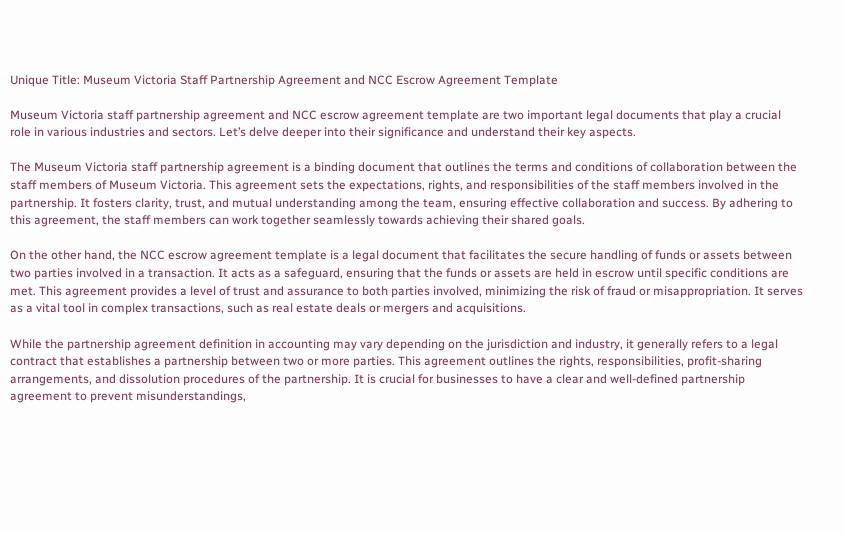Unique Title: Museum Victoria Staff Partnership Agreement and NCC Escrow Agreement Template

Museum Victoria staff partnership agreement and NCC escrow agreement template are two important legal documents that play a crucial role in various industries and sectors. Let’s delve deeper into their significance and understand their key aspects.

The Museum Victoria staff partnership agreement is a binding document that outlines the terms and conditions of collaboration between the staff members of Museum Victoria. This agreement sets the expectations, rights, and responsibilities of the staff members involved in the partnership. It fosters clarity, trust, and mutual understanding among the team, ensuring effective collaboration and success. By adhering to this agreement, the staff members can work together seamlessly towards achieving their shared goals.

On the other hand, the NCC escrow agreement template is a legal document that facilitates the secure handling of funds or assets between two parties involved in a transaction. It acts as a safeguard, ensuring that the funds or assets are held in escrow until specific conditions are met. This agreement provides a level of trust and assurance to both parties involved, minimizing the risk of fraud or misappropriation. It serves as a vital tool in complex transactions, such as real estate deals or mergers and acquisitions.

While the partnership agreement definition in accounting may vary depending on the jurisdiction and industry, it generally refers to a legal contract that establishes a partnership between two or more parties. This agreement outlines the rights, responsibilities, profit-sharing arrangements, and dissolution procedures of the partnership. It is crucial for businesses to have a clear and well-defined partnership agreement to prevent misunderstandings,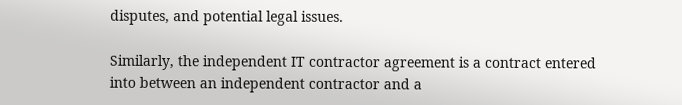disputes, and potential legal issues.

Similarly, the independent IT contractor agreement is a contract entered into between an independent contractor and a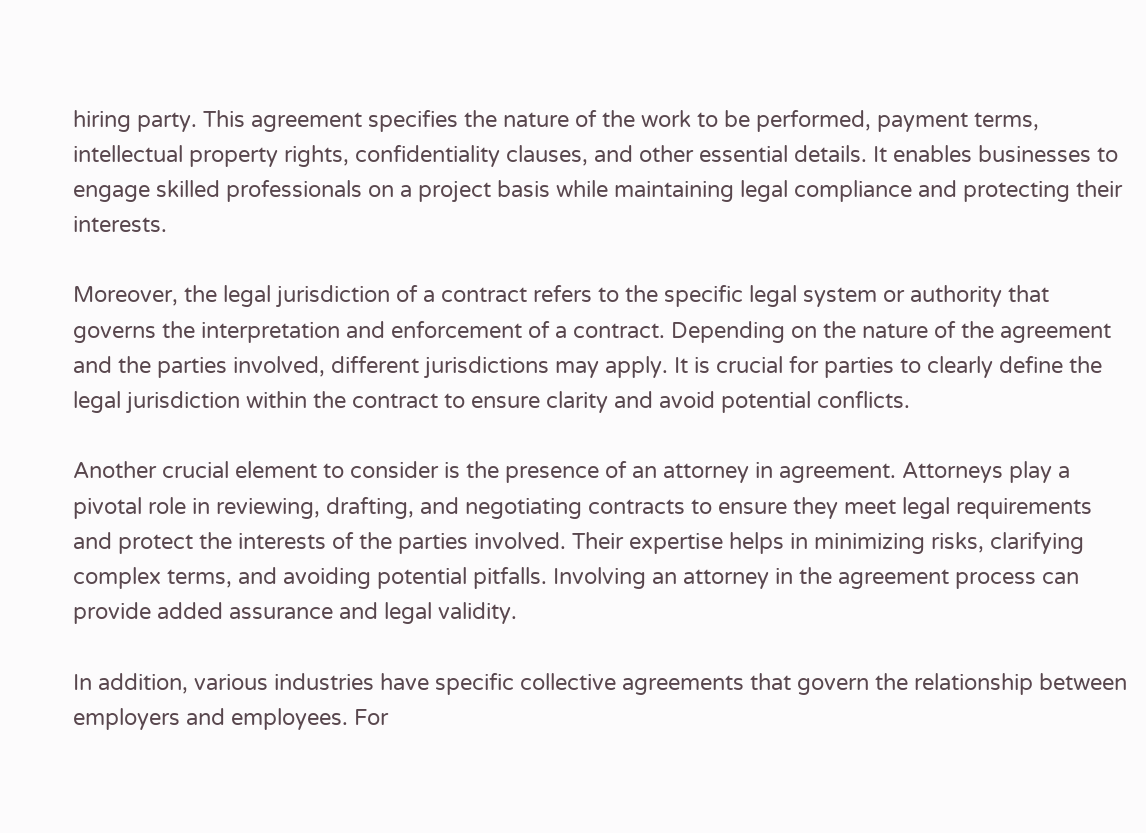hiring party. This agreement specifies the nature of the work to be performed, payment terms, intellectual property rights, confidentiality clauses, and other essential details. It enables businesses to engage skilled professionals on a project basis while maintaining legal compliance and protecting their interests.

Moreover, the legal jurisdiction of a contract refers to the specific legal system or authority that governs the interpretation and enforcement of a contract. Depending on the nature of the agreement and the parties involved, different jurisdictions may apply. It is crucial for parties to clearly define the legal jurisdiction within the contract to ensure clarity and avoid potential conflicts.

Another crucial element to consider is the presence of an attorney in agreement. Attorneys play a pivotal role in reviewing, drafting, and negotiating contracts to ensure they meet legal requirements and protect the interests of the parties involved. Their expertise helps in minimizing risks, clarifying complex terms, and avoiding potential pitfalls. Involving an attorney in the agreement process can provide added assurance and legal validity.

In addition, various industries have specific collective agreements that govern the relationship between employers and employees. For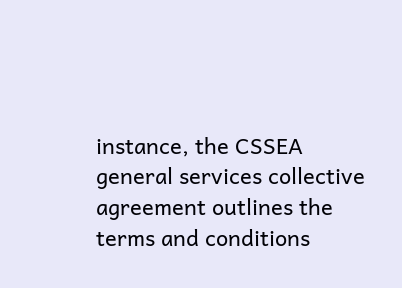instance, the CSSEA general services collective agreement outlines the terms and conditions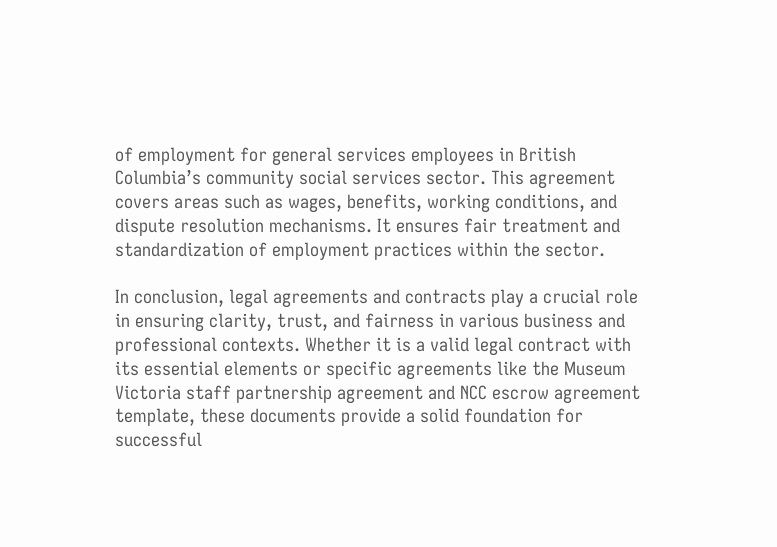of employment for general services employees in British Columbia’s community social services sector. This agreement covers areas such as wages, benefits, working conditions, and dispute resolution mechanisms. It ensures fair treatment and standardization of employment practices within the sector.

In conclusion, legal agreements and contracts play a crucial role in ensuring clarity, trust, and fairness in various business and professional contexts. Whether it is a valid legal contract with its essential elements or specific agreements like the Museum Victoria staff partnership agreement and NCC escrow agreement template, these documents provide a solid foundation for successful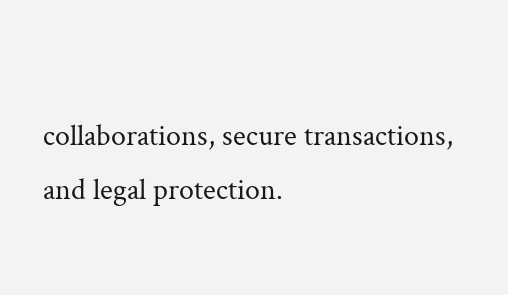collaborations, secure transactions, and legal protection.